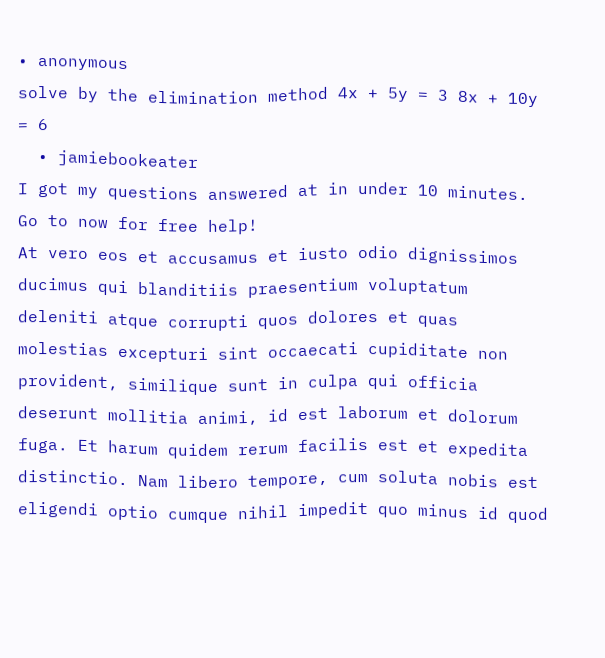• anonymous
solve by the elimination method 4x + 5y = 3 8x + 10y = 6
  • jamiebookeater
I got my questions answered at in under 10 minutes. Go to now for free help!
At vero eos et accusamus et iusto odio dignissimos ducimus qui blanditiis praesentium voluptatum deleniti atque corrupti quos dolores et quas molestias excepturi sint occaecati cupiditate non provident, similique sunt in culpa qui officia deserunt mollitia animi, id est laborum et dolorum fuga. Et harum quidem rerum facilis est et expedita distinctio. Nam libero tempore, cum soluta nobis est eligendi optio cumque nihil impedit quo minus id quod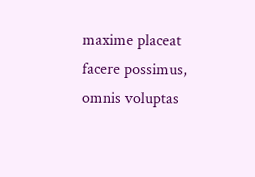maxime placeat facere possimus, omnis voluptas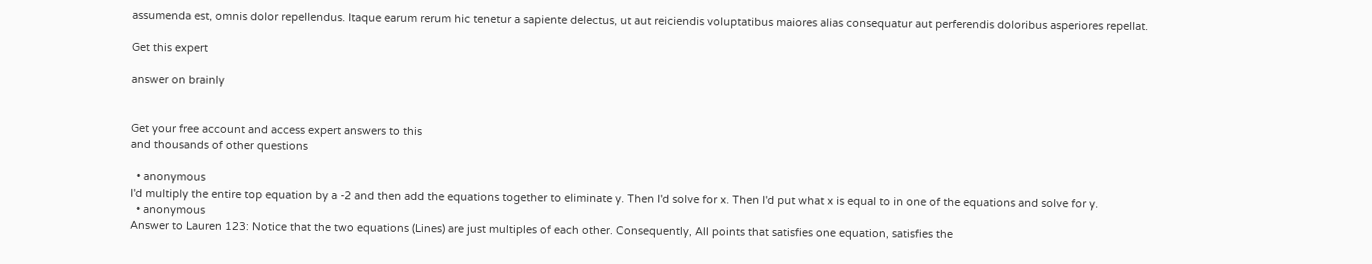assumenda est, omnis dolor repellendus. Itaque earum rerum hic tenetur a sapiente delectus, ut aut reiciendis voluptatibus maiores alias consequatur aut perferendis doloribus asperiores repellat.

Get this expert

answer on brainly


Get your free account and access expert answers to this
and thousands of other questions

  • anonymous
I'd multiply the entire top equation by a -2 and then add the equations together to eliminate y. Then I'd solve for x. Then I'd put what x is equal to in one of the equations and solve for y.
  • anonymous
Answer to Lauren 123: Notice that the two equations (Lines) are just multiples of each other. Consequently, All points that satisfies one equation, satisfies the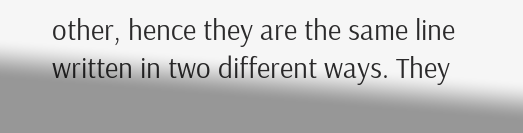other, hence they are the same line written in two different ways. They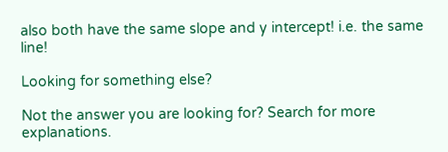also both have the same slope and y intercept! i.e. the same line!

Looking for something else?

Not the answer you are looking for? Search for more explanations.